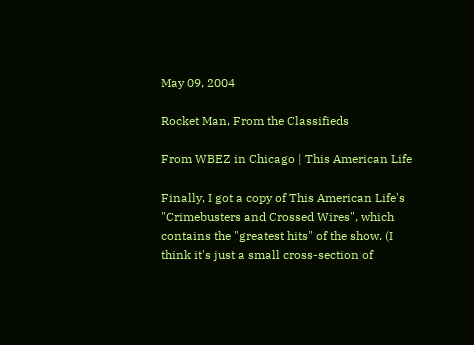May 09, 2004

Rocket Man, From the Classifieds

From WBEZ in Chicago | This American Life

Finally, I got a copy of This American Life's "Crimebusters and Crossed Wires", which contains the "greatest hits" of the show. (I think it's just a small cross-section of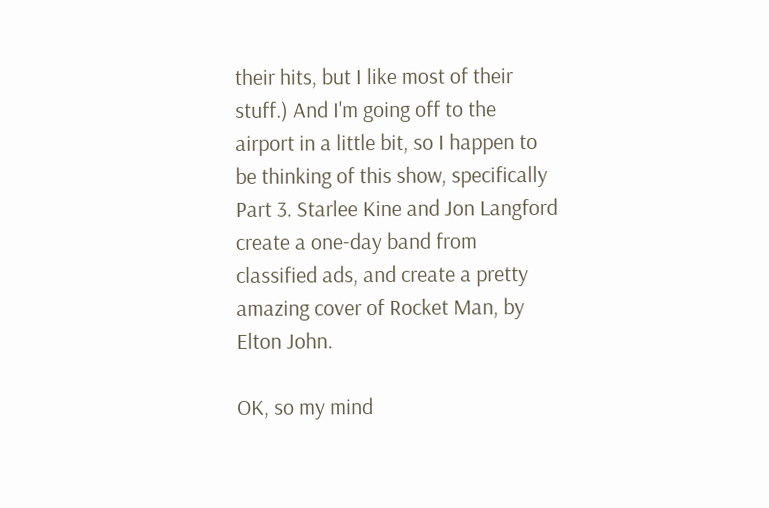their hits, but I like most of their stuff.) And I'm going off to the airport in a little bit, so I happen to be thinking of this show, specifically Part 3. Starlee Kine and Jon Langford create a one-day band from classified ads, and create a pretty amazing cover of Rocket Man, by Elton John.

OK, so my mind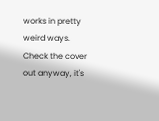works in pretty weird ways. Check the cover out anyway, it's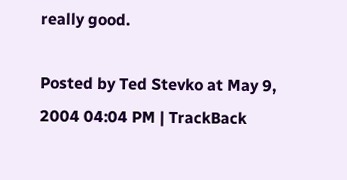really good.

Posted by Ted Stevko at May 9, 2004 04:04 PM | TrackBack